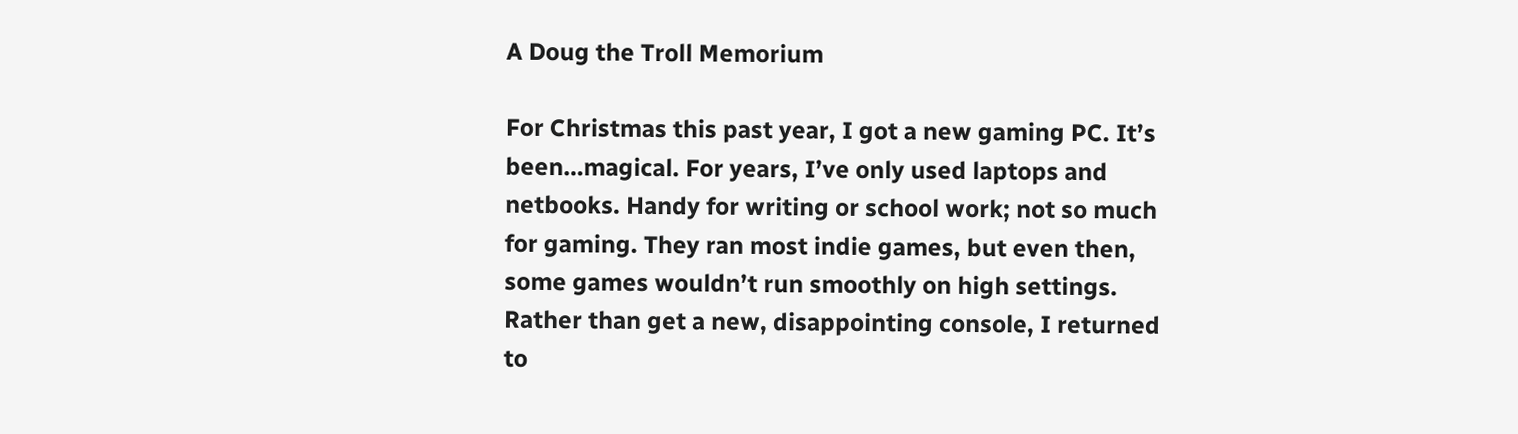A Doug the Troll Memorium

For Christmas this past year, I got a new gaming PC. It’s been…magical. For years, I’ve only used laptops and netbooks. Handy for writing or school work; not so much for gaming. They ran most indie games, but even then, some games wouldn’t run smoothly on high settings. Rather than get a new, disappointing console, I returned to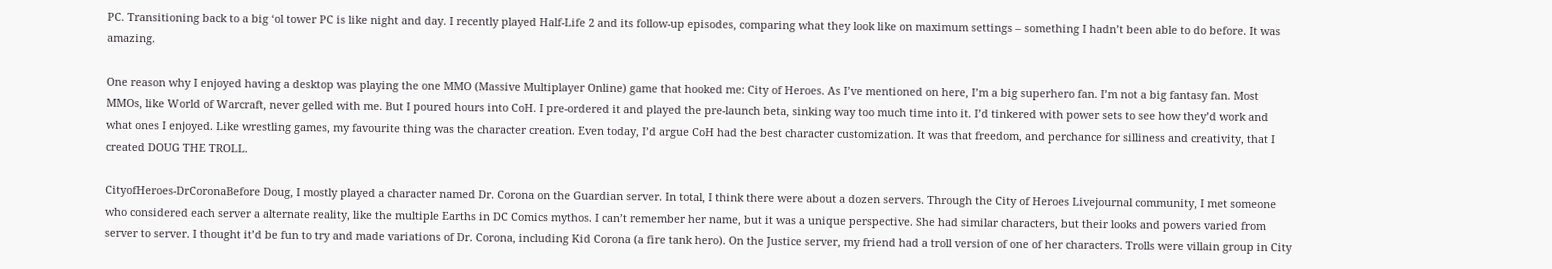PC. Transitioning back to a big ‘ol tower PC is like night and day. I recently played Half-Life 2 and its follow-up episodes, comparing what they look like on maximum settings – something I hadn’t been able to do before. It was amazing.

One reason why I enjoyed having a desktop was playing the one MMO (Massive Multiplayer Online) game that hooked me: City of Heroes. As I’ve mentioned on here, I’m a big superhero fan. I’m not a big fantasy fan. Most MMOs, like World of Warcraft, never gelled with me. But I poured hours into CoH. I pre-ordered it and played the pre-launch beta, sinking way too much time into it. I’d tinkered with power sets to see how they’d work and what ones I enjoyed. Like wrestling games, my favourite thing was the character creation. Even today, I’d argue CoH had the best character customization. It was that freedom, and perchance for silliness and creativity, that I created DOUG THE TROLL.

CityofHeroes-DrCoronaBefore Doug, I mostly played a character named Dr. Corona on the Guardian server. In total, I think there were about a dozen servers. Through the City of Heroes Livejournal community, I met someone who considered each server a alternate reality, like the multiple Earths in DC Comics mythos. I can’t remember her name, but it was a unique perspective. She had similar characters, but their looks and powers varied from server to server. I thought it’d be fun to try and made variations of Dr. Corona, including Kid Corona (a fire tank hero). On the Justice server, my friend had a troll version of one of her characters. Trolls were villain group in City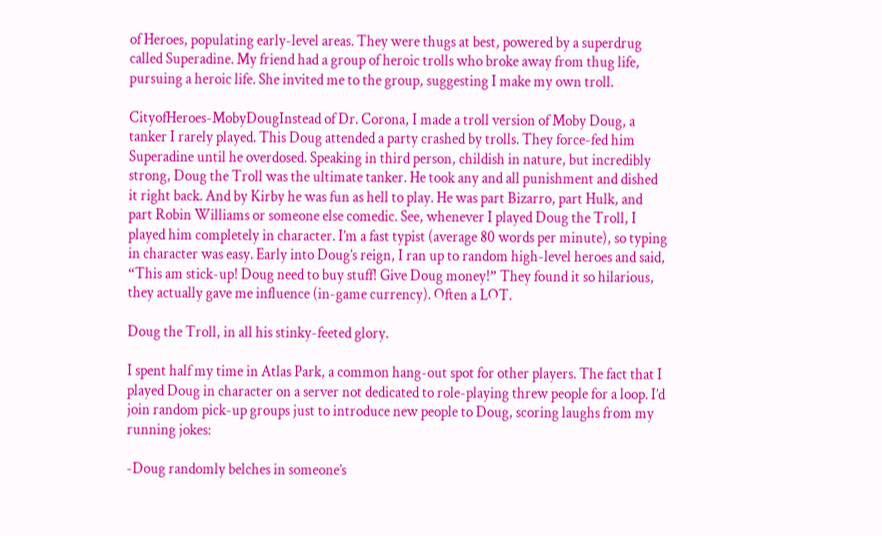of Heroes, populating early-level areas. They were thugs at best, powered by a superdrug called Superadine. My friend had a group of heroic trolls who broke away from thug life,  pursuing a heroic life. She invited me to the group, suggesting I make my own troll.

CityofHeroes-MobyDougInstead of Dr. Corona, I made a troll version of Moby Doug, a tanker I rarely played. This Doug attended a party crashed by trolls. They force-fed him Superadine until he overdosed. Speaking in third person, childish in nature, but incredibly strong, Doug the Troll was the ultimate tanker. He took any and all punishment and dished it right back. And by Kirby he was fun as hell to play. He was part Bizarro, part Hulk, and part Robin Williams or someone else comedic. See, whenever I played Doug the Troll, I played him completely in character. I’m a fast typist (average 80 words per minute), so typing in character was easy. Early into Doug’s reign, I ran up to random high-level heroes and said, “This am stick-up! Doug need to buy stuff! Give Doug money!” They found it so hilarious, they actually gave me influence (in-game currency). Often a LOT.

Doug the Troll, in all his stinky-feeted glory.

I spent half my time in Atlas Park, a common hang-out spot for other players. The fact that I played Doug in character on a server not dedicated to role-playing threw people for a loop. I’d join random pick-up groups just to introduce new people to Doug, scoring laughs from my running jokes:

-Doug randomly belches in someone’s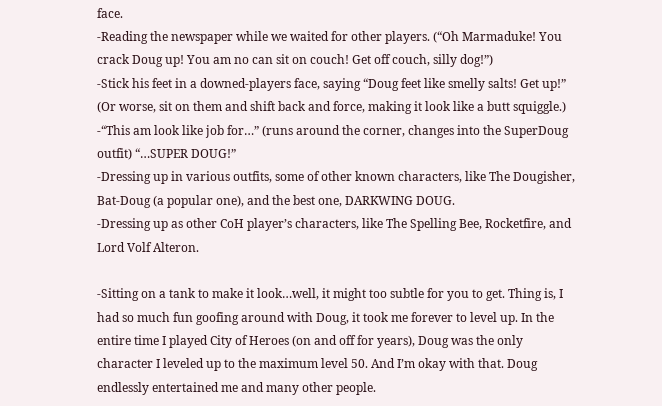face.
-Reading the newspaper while we waited for other players. (“Oh Marmaduke! You crack Doug up! You am no can sit on couch! Get off couch, silly dog!”)
-Stick his feet in a downed-players face, saying “Doug feet like smelly salts! Get up!” (Or worse, sit on them and shift back and force, making it look like a butt squiggle.)
-“This am look like job for…” (runs around the corner, changes into the SuperDoug outfit) “…SUPER DOUG!”
-Dressing up in various outfits, some of other known characters, like The Dougisher, Bat-Doug (a popular one), and the best one, DARKWING DOUG.
-Dressing up as other CoH player’s characters, like The Spelling Bee, Rocketfire, and Lord Volf Alteron.

-Sitting on a tank to make it look…well, it might too subtle for you to get. Thing is, I had so much fun goofing around with Doug, it took me forever to level up. In the entire time I played City of Heroes (on and off for years), Doug was the only character I leveled up to the maximum level 50. And I’m okay with that. Doug endlessly entertained me and many other people.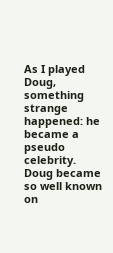As I played Doug, something strange happened: he became a pseudo celebrity. Doug became so well known on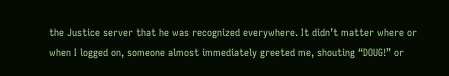the Justice server that he was recognized everywhere. It didn’t matter where or when I logged on, someone almost immediately greeted me, shouting “DOUG!” or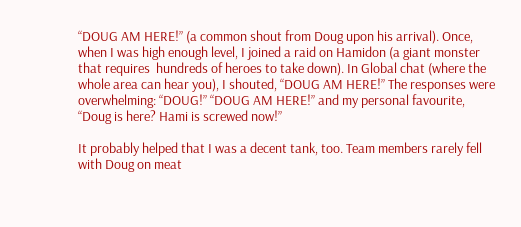“DOUG AM HERE!” (a common shout from Doug upon his arrival). Once, when I was high enough level, I joined a raid on Hamidon (a giant monster that requires  hundreds of heroes to take down). In Global chat (where the whole area can hear you), I shouted, “DOUG AM HERE!” The responses were overwhelming: “DOUG!” “DOUG AM HERE!” and my personal favourite, “Doug is here? Hami is screwed now!”

It probably helped that I was a decent tank, too. Team members rarely fell with Doug on meat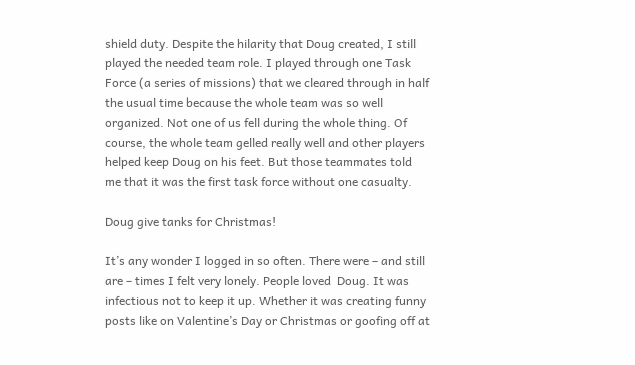shield duty. Despite the hilarity that Doug created, I still played the needed team role. I played through one Task Force (a series of missions) that we cleared through in half the usual time because the whole team was so well organized. Not one of us fell during the whole thing. Of course, the whole team gelled really well and other players helped keep Doug on his feet. But those teammates told me that it was the first task force without one casualty.

Doug give tanks for Christmas!

It’s any wonder I logged in so often. There were – and still are – times I felt very lonely. People loved  Doug. It was infectious not to keep it up. Whether it was creating funny posts like on Valentine’s Day or Christmas or goofing off at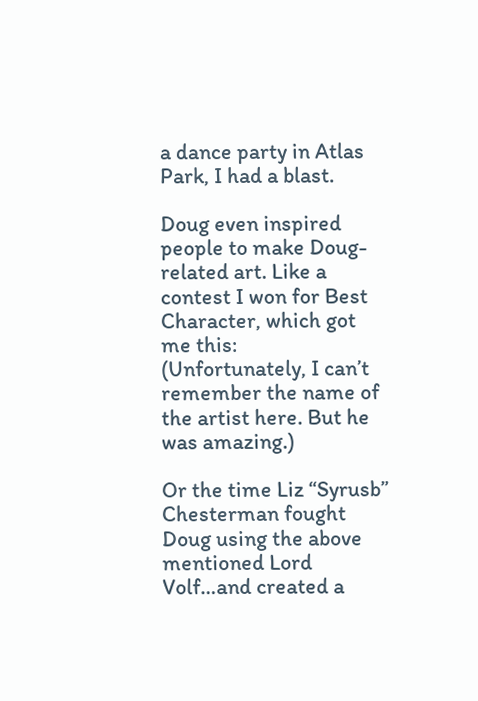a dance party in Atlas Park, I had a blast.

Doug even inspired people to make Doug-related art. Like a contest I won for Best Character, which got me this:
(Unfortunately, I can’t remember the name of the artist here. But he was amazing.)

Or the time Liz “Syrusb” Chesterman fought Doug using the above mentioned Lord Volf…and created a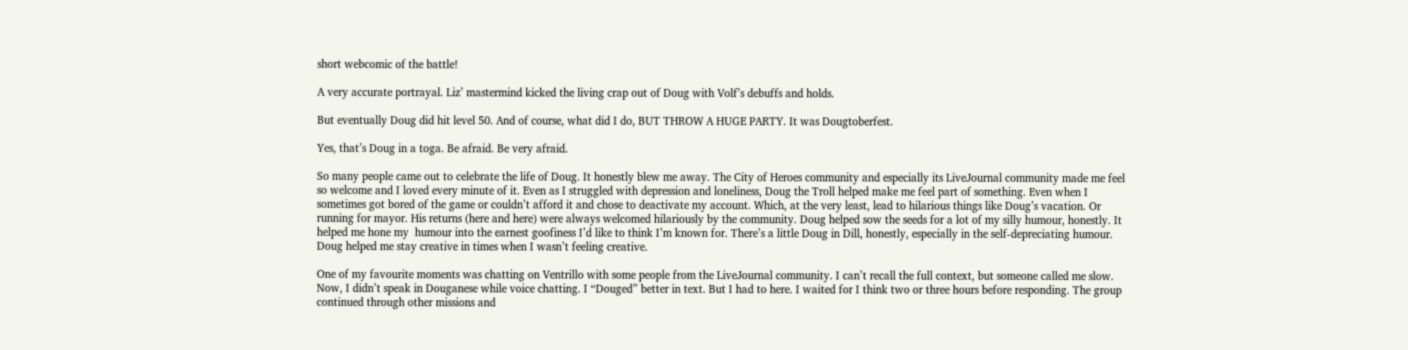short webcomic of the battle!

A very accurate portrayal. Liz’ mastermind kicked the living crap out of Doug with Volf’s debuffs and holds.

But eventually Doug did hit level 50. And of course, what did I do, BUT THROW A HUGE PARTY. It was Dougtoberfest.

Yes, that’s Doug in a toga. Be afraid. Be very afraid.

So many people came out to celebrate the life of Doug. It honestly blew me away. The City of Heroes community and especially its LiveJournal community made me feel so welcome and I loved every minute of it. Even as I struggled with depression and loneliness, Doug the Troll helped make me feel part of something. Even when I  sometimes got bored of the game or couldn’t afford it and chose to deactivate my account. Which, at the very least, lead to hilarious things like Doug’s vacation. Or running for mayor. His returns (here and here) were always welcomed hilariously by the community. Doug helped sow the seeds for a lot of my silly humour, honestly. It helped me hone my  humour into the earnest goofiness I’d like to think I’m known for. There’s a little Doug in Dill, honestly, especially in the self-depreciating humour. Doug helped me stay creative in times when I wasn’t feeling creative.

One of my favourite moments was chatting on Ventrillo with some people from the LiveJournal community. I can’t recall the full context, but someone called me slow. Now, I didn’t speak in Douganese while voice chatting. I “Douged” better in text. But I had to here. I waited for I think two or three hours before responding. The group continued through other missions and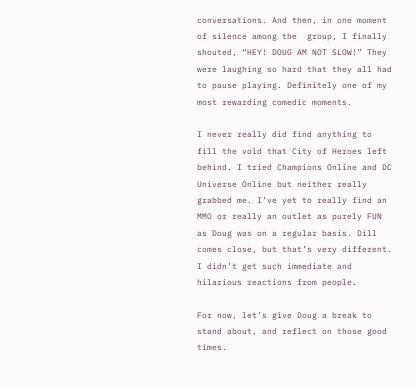conversations. And then, in one moment of silence among the  group, I finally shouted, “HEY! DOUG AM NOT SLOW!” They were laughing so hard that they all had to pause playing. Definitely one of my most rewarding comedic moments.

I never really did find anything to fill the void that City of Heroes left behind. I tried Champions Online and DC Universe Online but neither really grabbed me. I’ve yet to really find an MMO or really an outlet as purely FUN as Doug was on a regular basis. Dill comes close, but that’s very different. I didn’t get such immediate and hilarious reactions from people.

For now, let’s give Doug a break to stand about, and reflect on those good times.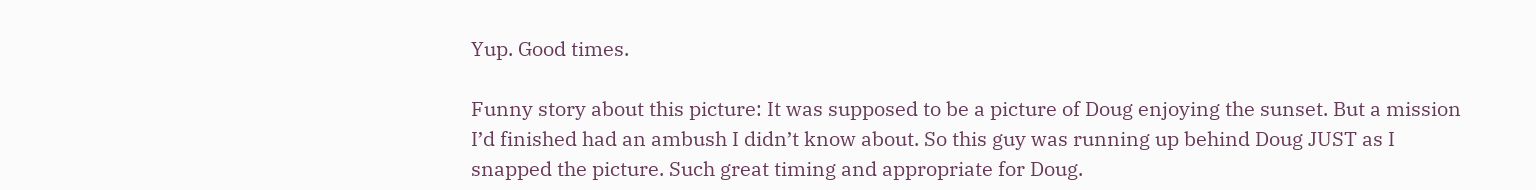Yup. Good times.

Funny story about this picture: It was supposed to be a picture of Doug enjoying the sunset. But a mission I’d finished had an ambush I didn’t know about. So this guy was running up behind Doug JUST as I snapped the picture. Such great timing and appropriate for Doug.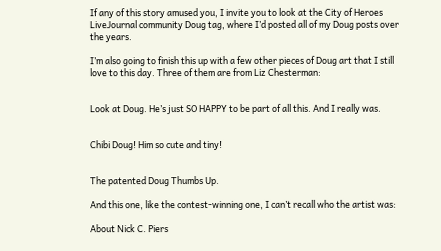If any of this story amused you, I invite you to look at the City of Heroes LiveJournal community Doug tag, where I’d posted all of my Doug posts over the years.

I’m also going to finish this up with a few other pieces of Doug art that I still love to this day. Three of them are from Liz Chesterman:


Look at Doug. He’s just SO HAPPY to be part of all this. And I really was.


Chibi Doug! Him so cute and tiny!


The patented Doug Thumbs Up.

And this one, like the contest-winning one, I can’t recall who the artist was:

About Nick C. Piers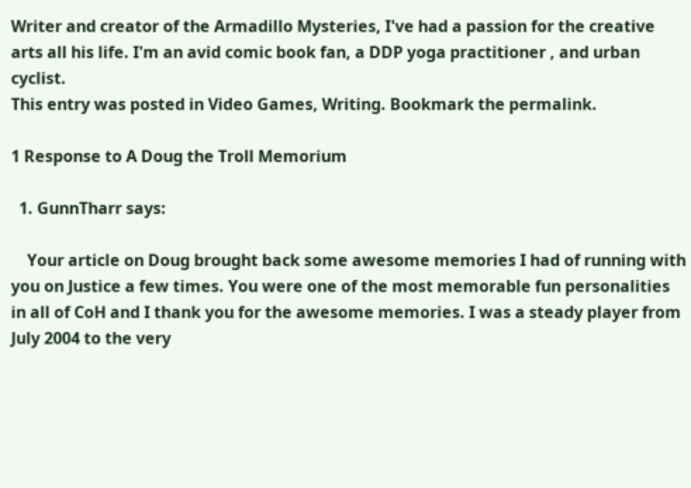Writer and creator of the Armadillo Mysteries, I've had a passion for the creative arts all his life. I'm an avid comic book fan, a DDP yoga practitioner , and urban cyclist.
This entry was posted in Video Games, Writing. Bookmark the permalink.

1 Response to A Doug the Troll Memorium

  1. GunnTharr says:

    Your article on Doug brought back some awesome memories I had of running with you on Justice a few times. You were one of the most memorable fun personalities in all of CoH and I thank you for the awesome memories. I was a steady player from July 2004 to the very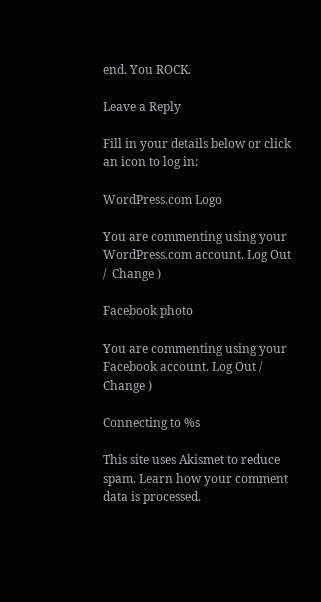end. You ROCK.

Leave a Reply

Fill in your details below or click an icon to log in:

WordPress.com Logo

You are commenting using your WordPress.com account. Log Out /  Change )

Facebook photo

You are commenting using your Facebook account. Log Out /  Change )

Connecting to %s

This site uses Akismet to reduce spam. Learn how your comment data is processed.